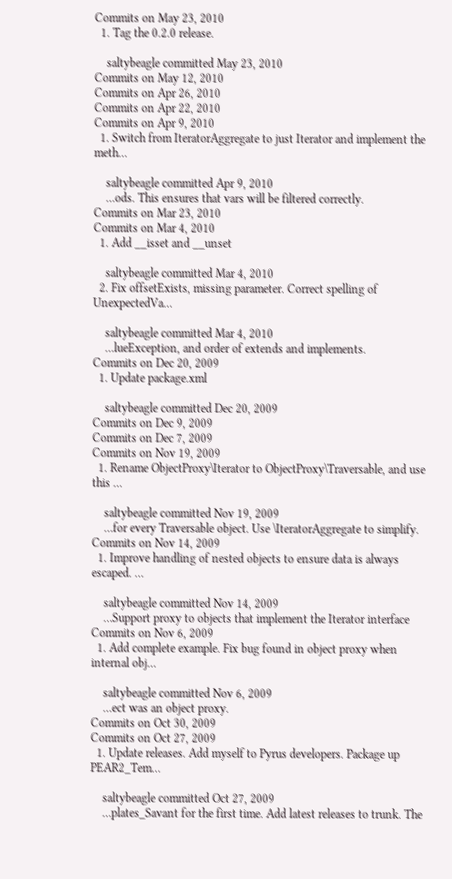Commits on May 23, 2010
  1. Tag the 0.2.0 release.

    saltybeagle committed May 23, 2010
Commits on May 12, 2010
Commits on Apr 26, 2010
Commits on Apr 22, 2010
Commits on Apr 9, 2010
  1. Switch from IteratorAggregate to just Iterator and implement the meth…

    saltybeagle committed Apr 9, 2010
    …ods. This ensures that vars will be filtered correctly.
Commits on Mar 23, 2010
Commits on Mar 4, 2010
  1. Add __isset and __unset

    saltybeagle committed Mar 4, 2010
  2. Fix offsetExists, missing parameter. Correct spelling of UnexpectedVa…

    saltybeagle committed Mar 4, 2010
    …lueException, and order of extends and implements.
Commits on Dec 20, 2009
  1. Update package.xml

    saltybeagle committed Dec 20, 2009
Commits on Dec 9, 2009
Commits on Dec 7, 2009
Commits on Nov 19, 2009
  1. Rename ObjectProxy\Iterator to ObjectProxy\Traversable, and use this …

    saltybeagle committed Nov 19, 2009
    …for every Traversable object. Use \IteratorAggregate to simplify.
Commits on Nov 14, 2009
  1. Improve handling of nested objects to ensure data is always escaped. …

    saltybeagle committed Nov 14, 2009
    …Support proxy to objects that implement the Iterator interface
Commits on Nov 6, 2009
  1. Add complete example. Fix bug found in object proxy when internal obj…

    saltybeagle committed Nov 6, 2009
    …ect was an object proxy.
Commits on Oct 30, 2009
Commits on Oct 27, 2009
  1. Update releases. Add myself to Pyrus developers. Package up PEAR2_Tem…

    saltybeagle committed Oct 27, 2009
    …plates_Savant for the first time. Add latest releases to trunk. The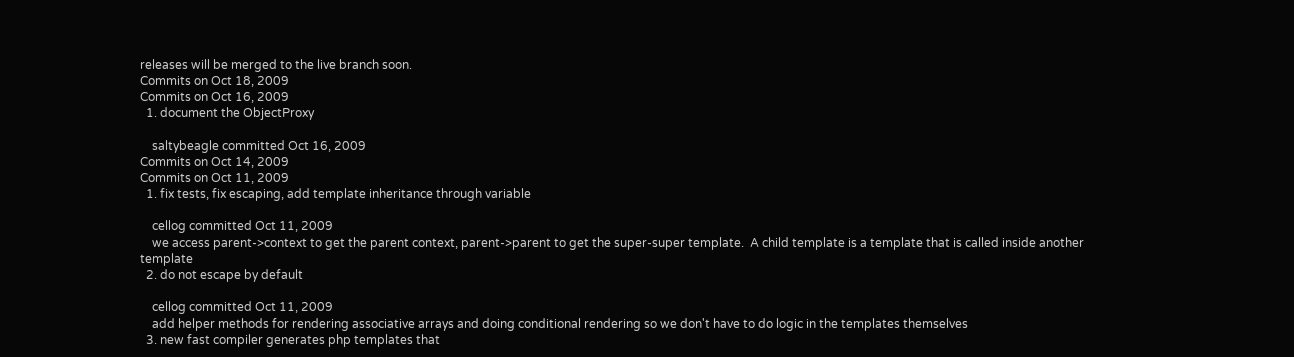releases will be merged to the live branch soon.
Commits on Oct 18, 2009
Commits on Oct 16, 2009
  1. document the ObjectProxy

    saltybeagle committed Oct 16, 2009
Commits on Oct 14, 2009
Commits on Oct 11, 2009
  1. fix tests, fix escaping, add template inheritance through variable

    cellog committed Oct 11, 2009
    we access parent->context to get the parent context, parent->parent to get the super-super template.  A child template is a template that is called inside another template
  2. do not escape by default

    cellog committed Oct 11, 2009
    add helper methods for rendering associative arrays and doing conditional rendering so we don't have to do logic in the templates themselves
  3. new fast compiler generates php templates that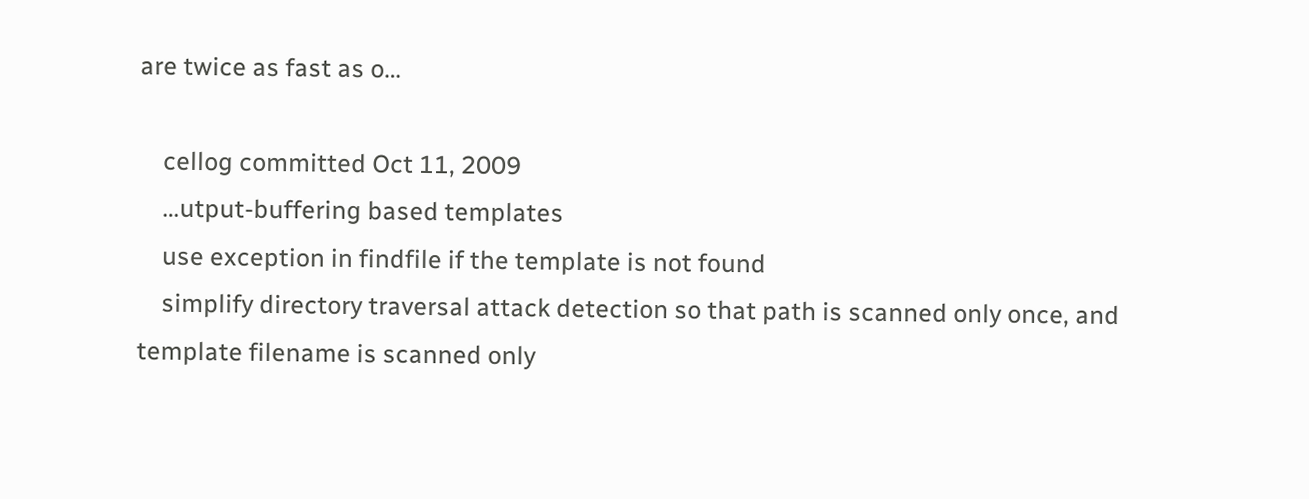are twice as fast as o…

    cellog committed Oct 11, 2009
    …utput-buffering based templates
    use exception in findfile if the template is not found
    simplify directory traversal attack detection so that path is scanned only once, and template filename is scanned only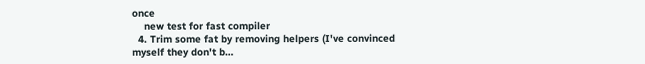once
    new test for fast compiler
  4. Trim some fat by removing helpers (I've convinced myself they don't b…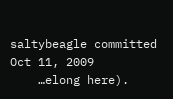saltybeagle committed Oct 11, 2009
    …elong here).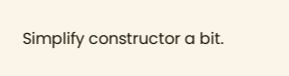Simplify constructor a bit.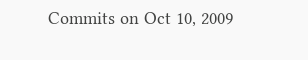Commits on Oct 10, 2009